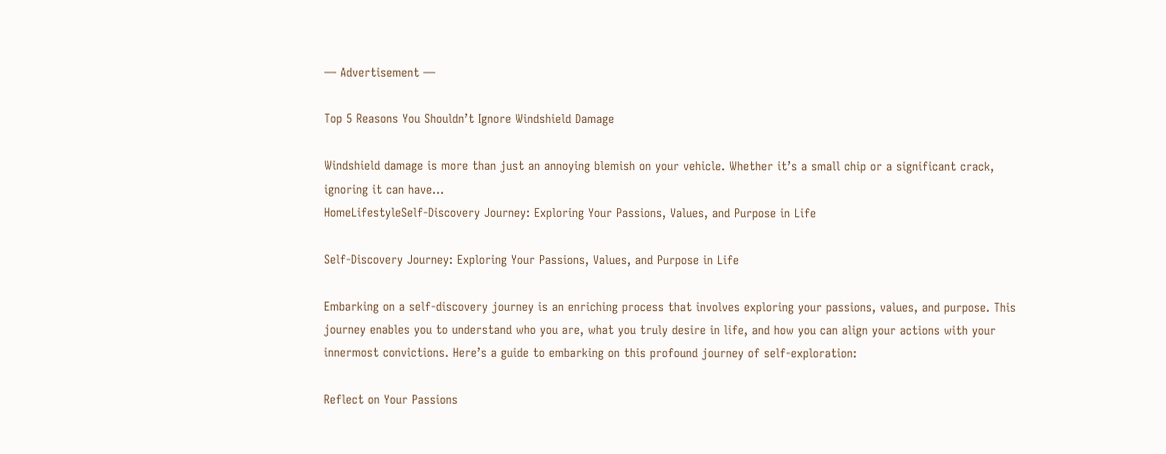― Advertisement ―

Top 5 Reasons You Shouldn’t Ignore Windshield Damage

Windshield damage is more than just an annoying blemish on your vehicle. Whether it’s a small chip or a significant crack, ignoring it can have...
HomeLifestyleSelf-Discovery Journey: Exploring Your Passions, Values, and Purpose in Life

Self-Discovery Journey: Exploring Your Passions, Values, and Purpose in Life

Embarking on a self-discovery journey is an enriching process that involves exploring your passions, values, and purpose. This journey enables you to understand who you are, what you truly desire in life, and how you can align your actions with your innermost convictions. Here’s a guide to embarking on this profound journey of self-exploration:

Reflect on Your Passions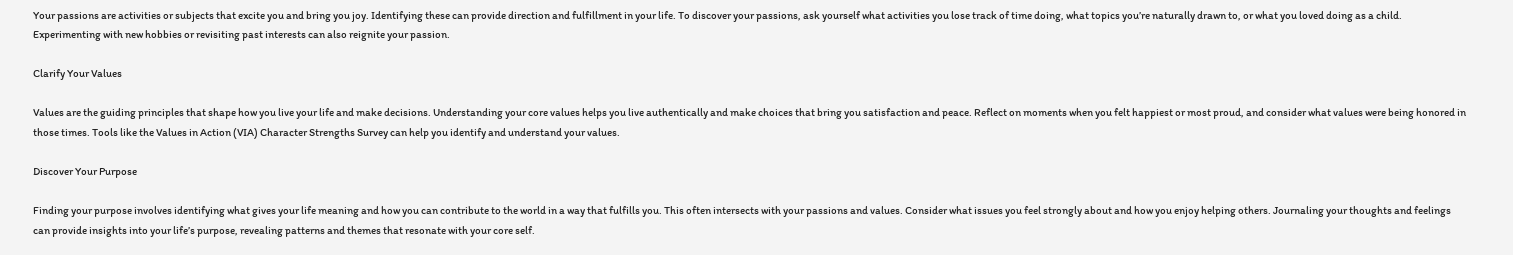Your passions are activities or subjects that excite you and bring you joy. Identifying these can provide direction and fulfillment in your life. To discover your passions, ask yourself what activities you lose track of time doing, what topics you’re naturally drawn to, or what you loved doing as a child. Experimenting with new hobbies or revisiting past interests can also reignite your passion.

Clarify Your Values

Values are the guiding principles that shape how you live your life and make decisions. Understanding your core values helps you live authentically and make choices that bring you satisfaction and peace. Reflect on moments when you felt happiest or most proud, and consider what values were being honored in those times. Tools like the Values in Action (VIA) Character Strengths Survey can help you identify and understand your values.

Discover Your Purpose

Finding your purpose involves identifying what gives your life meaning and how you can contribute to the world in a way that fulfills you. This often intersects with your passions and values. Consider what issues you feel strongly about and how you enjoy helping others. Journaling your thoughts and feelings can provide insights into your life’s purpose, revealing patterns and themes that resonate with your core self.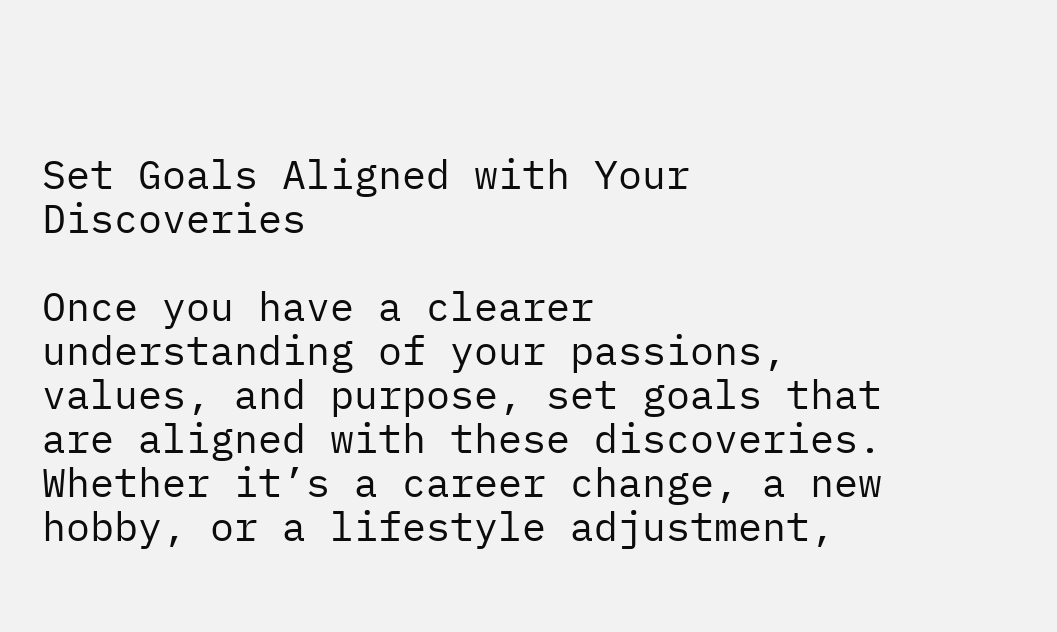Set Goals Aligned with Your Discoveries

Once you have a clearer understanding of your passions, values, and purpose, set goals that are aligned with these discoveries. Whether it’s a career change, a new hobby, or a lifestyle adjustment,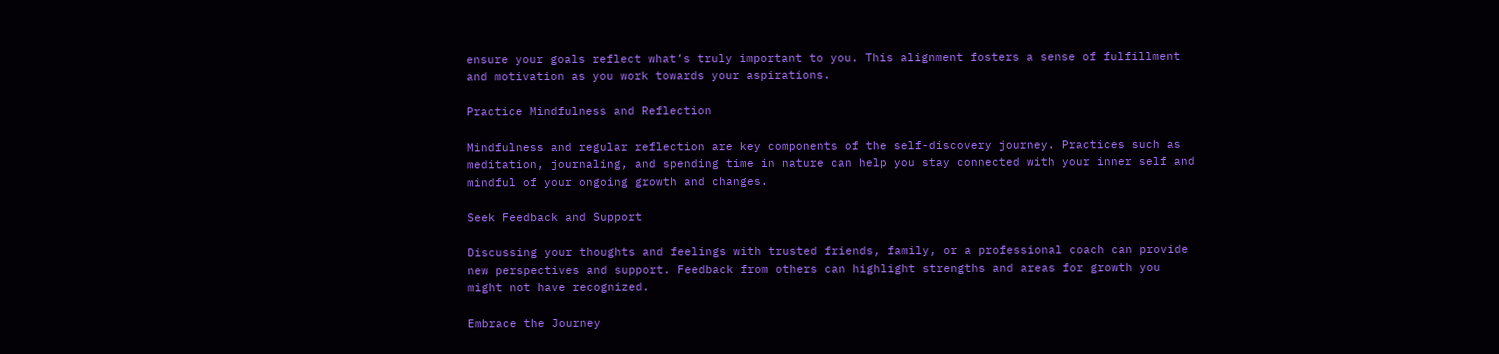ensure your goals reflect what’s truly important to you. This alignment fosters a sense of fulfillment and motivation as you work towards your aspirations.

Practice Mindfulness and Reflection

Mindfulness and regular reflection are key components of the self-discovery journey. Practices such as meditation, journaling, and spending time in nature can help you stay connected with your inner self and mindful of your ongoing growth and changes.

Seek Feedback and Support

Discussing your thoughts and feelings with trusted friends, family, or a professional coach can provide new perspectives and support. Feedback from others can highlight strengths and areas for growth you might not have recognized.

Embrace the Journey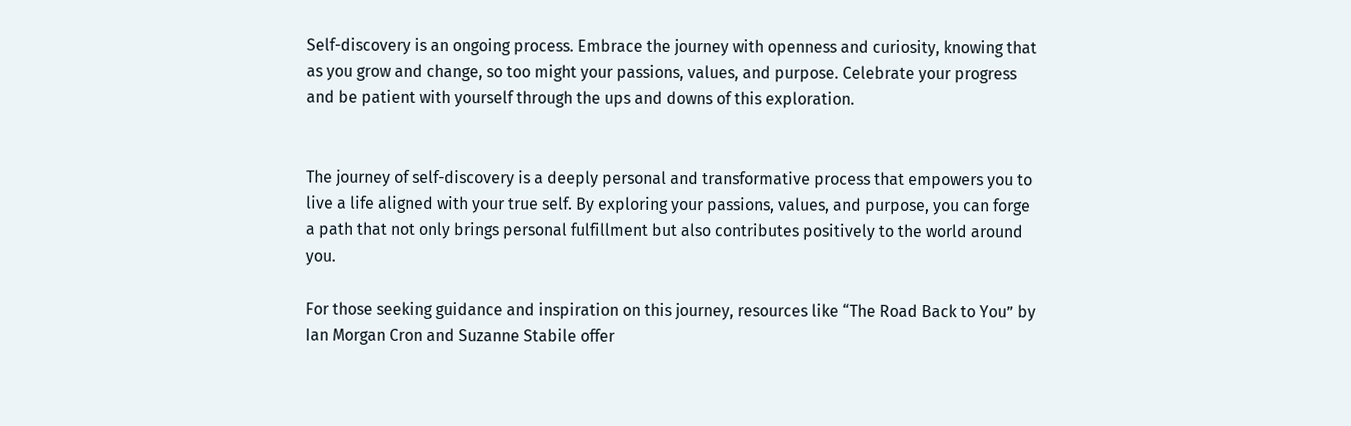Self-discovery is an ongoing process. Embrace the journey with openness and curiosity, knowing that as you grow and change, so too might your passions, values, and purpose. Celebrate your progress and be patient with yourself through the ups and downs of this exploration.


The journey of self-discovery is a deeply personal and transformative process that empowers you to live a life aligned with your true self. By exploring your passions, values, and purpose, you can forge a path that not only brings personal fulfillment but also contributes positively to the world around you.

For those seeking guidance and inspiration on this journey, resources like “The Road Back to You” by Ian Morgan Cron and Suzanne Stabile offer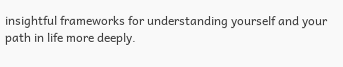insightful frameworks for understanding yourself and your path in life more deeply.